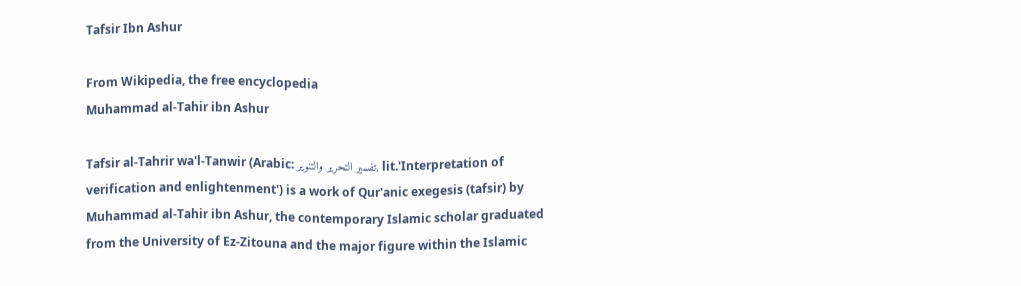Tafsir Ibn Ashur

From Wikipedia, the free encyclopedia
Muhammad al-Tahir ibn Ashur

Tafsir al-Tahrir wa'l-Tanwir (Arabic: تفسير التحرير والتنوير, lit.'Interpretation of verification and enlightenment') is a work of Qur'anic exegesis (tafsir) by Muhammad al-Tahir ibn Ashur, the contemporary Islamic scholar graduated from the University of Ez-Zitouna and the major figure within the Islamic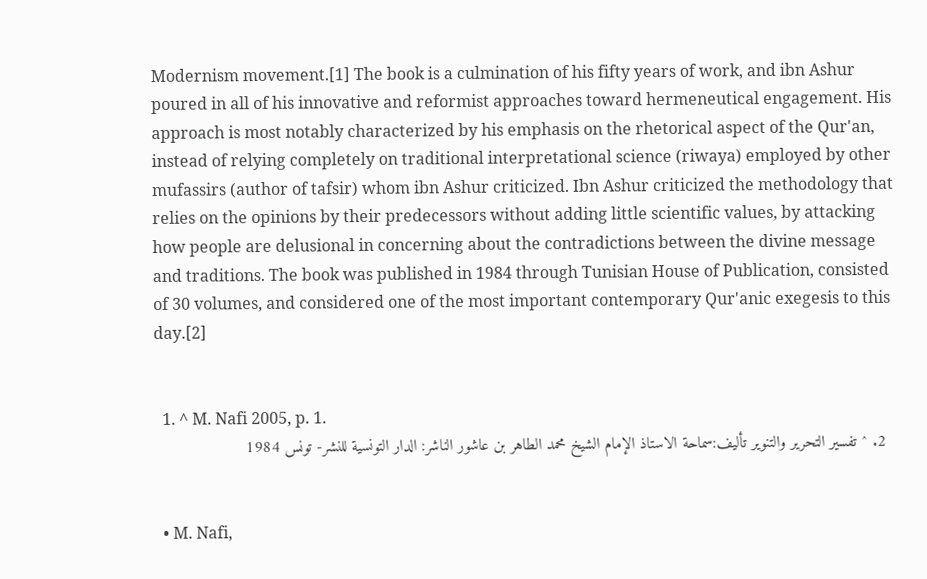Modernism movement.[1] The book is a culmination of his fifty years of work, and ibn Ashur poured in all of his innovative and reformist approaches toward hermeneutical engagement. His approach is most notably characterized by his emphasis on the rhetorical aspect of the Qur'an, instead of relying completely on traditional interpretational science (riwaya) employed by other mufassirs (author of tafsir) whom ibn Ashur criticized. Ibn Ashur criticized the methodology that relies on the opinions by their predecessors without adding little scientific values, by attacking how people are delusional in concerning about the contradictions between the divine message and traditions. The book was published in 1984 through Tunisian House of Publication, consisted of 30 volumes, and considered one of the most important contemporary Qur'anic exegesis to this day.[2]


  1. ^ M. Nafi 2005, p. 1.
  2. ^ تفسير التحرير والتنوير تأليف:سماحة الاستاذ الإمام الشيخ محمد الطاهر بن عاشور الناشر: الدار التونسية للنشر- تونس 1984


  • M. Nafi,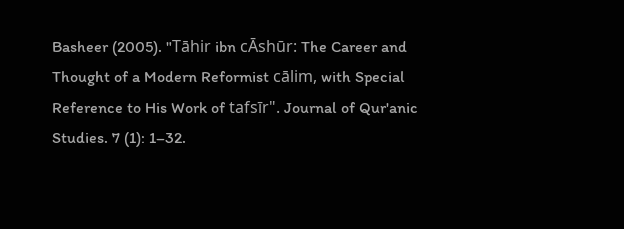Basheer (2005). "Tāhir ibn cĀshūr: The Career and Thought of a Modern Reformist cālim, with Special Reference to His Work of tafsīr". Journal of Qur'anic Studies. 7 (1): 1–32.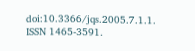doi:10.3366/jqs.2005.7.1.1. ISSN 1465-3591.